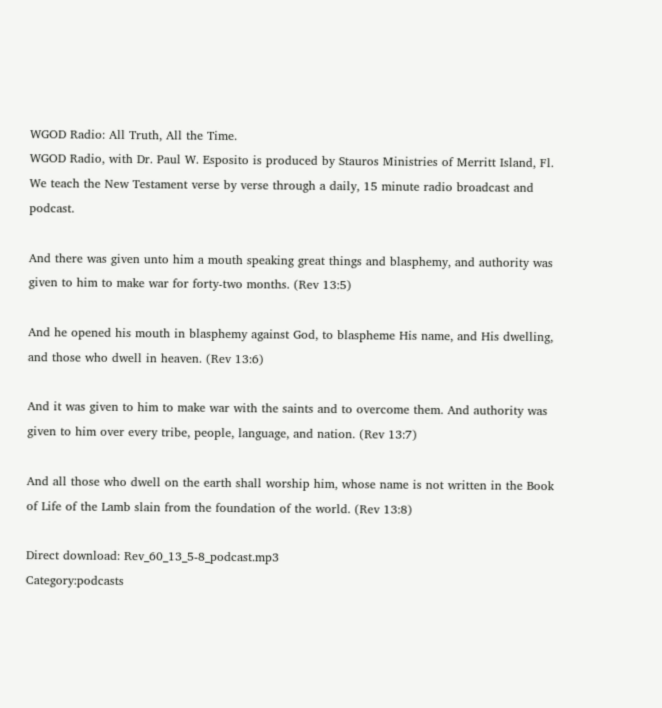WGOD Radio: All Truth, All the Time.
WGOD Radio, with Dr. Paul W. Esposito is produced by Stauros Ministries of Merritt Island, Fl. We teach the New Testament verse by verse through a daily, 15 minute radio broadcast and podcast.

And there was given unto him a mouth speaking great things and blasphemy, and authority was given to him to make war for forty-two months. (Rev 13:5)

And he opened his mouth in blasphemy against God, to blaspheme His name, and His dwelling, and those who dwell in heaven. (Rev 13:6)

And it was given to him to make war with the saints and to overcome them. And authority was given to him over every tribe, people, language, and nation. (Rev 13:7)

And all those who dwell on the earth shall worship him, whose name is not written in the Book of Life of the Lamb slain from the foundation of the world. (Rev 13:8)

Direct download: Rev_60_13_5-8_podcast.mp3
Category:podcasts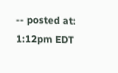-- posted at: 1:12pm EDT